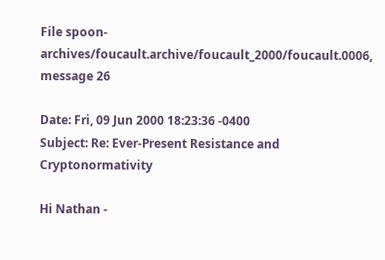File spoon-archives/foucault.archive/foucault_2000/foucault.0006, message 26

Date: Fri, 09 Jun 2000 18:23:36 -0400
Subject: Re: Ever-Present Resistance and Cryptonormativity

Hi Nathan -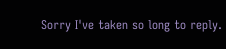Sorry I've taken so long to reply.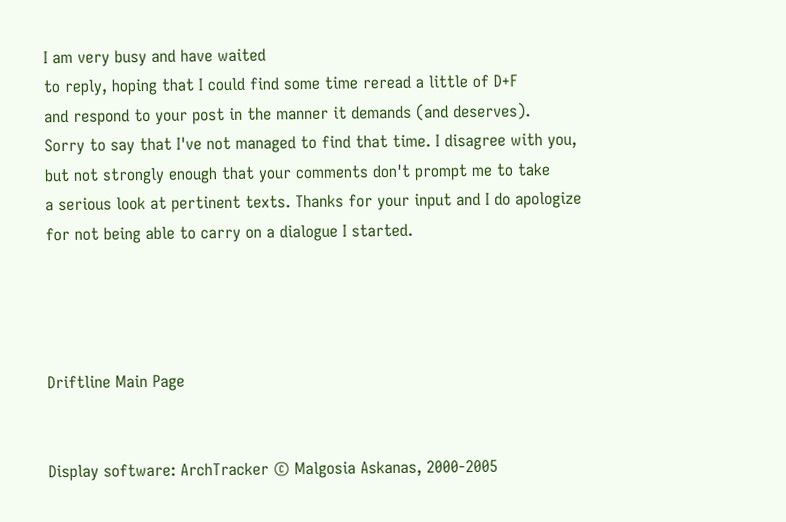I am very busy and have waited
to reply, hoping that I could find some time reread a little of D+F
and respond to your post in the manner it demands (and deserves).
Sorry to say that I've not managed to find that time. I disagree with you,
but not strongly enough that your comments don't prompt me to take
a serious look at pertinent texts. Thanks for your input and I do apologize
for not being able to carry on a dialogue I started.




Driftline Main Page


Display software: ArchTracker © Malgosia Askanas, 2000-2005